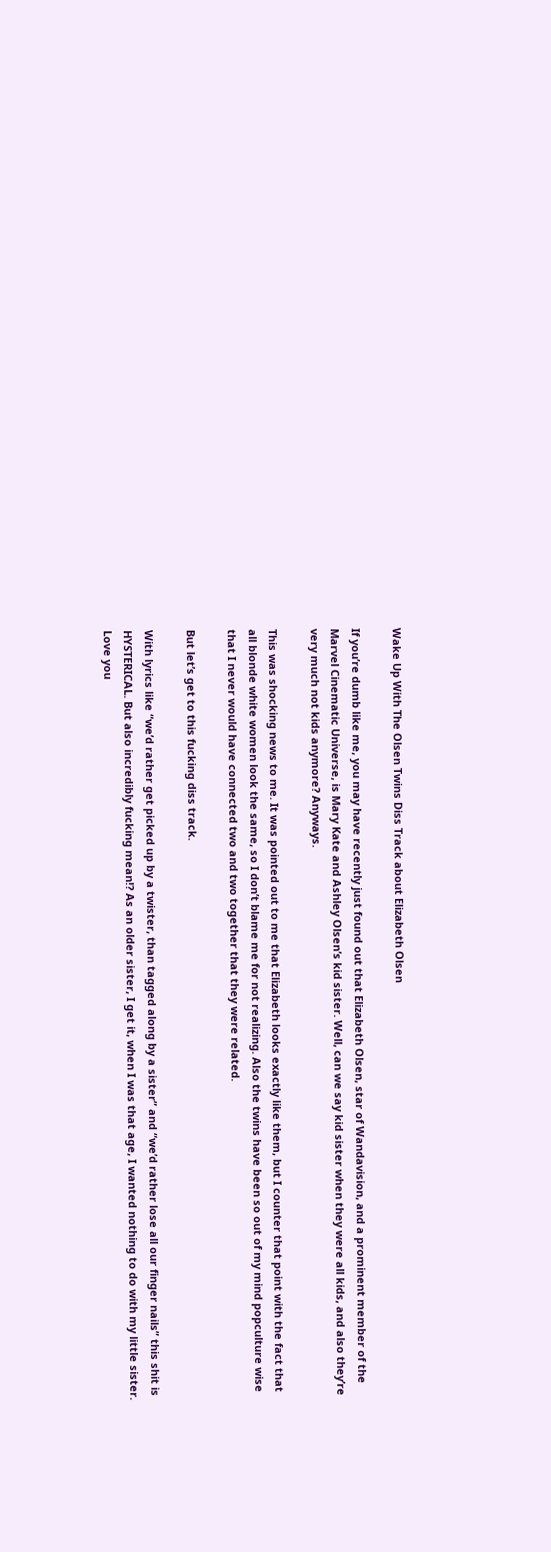Wake Up With The Olsen Twins Diss Track about Elizabeth Olsen

If you’re dumb like me, you may have recently just found out that Elizabeth Olsen, star of Wandavision, and a prominent member of the Marvel Cinematic Universe, is Mary Kate and Ashley Olsen’s kid sister. Well, can we say kid sister when they were all kids, and also they’re very much not kids anymore? Anyways.

This was shocking news to me. It was pointed out to me that Elizabeth looks exactly like them, but I counter that point with the fact that all blonde white women look the same, so I don’t blame me for not realizing. Also the twins have been so out of my mind popculture wise that I never would have connected two and two together that they were related.

But let’s get to this fucking diss track.

With lyrics like “we’d rather get picked up by a twister, than tagged along by a sister” and “we’d rather lose all our finger nails” this shit is HYSTERICAL. But also incredibly fucking mean!? As an older sister, I get it, when I was that age, I wanted nothing to do with my little sister. Love you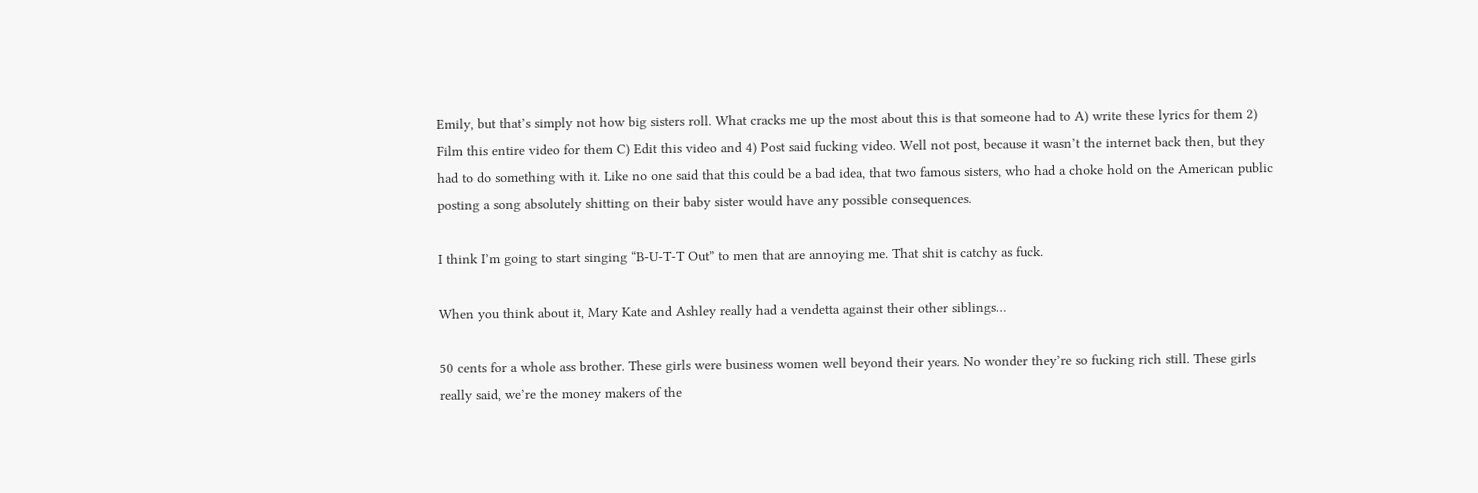Emily, but that’s simply not how big sisters roll. What cracks me up the most about this is that someone had to A) write these lyrics for them 2) Film this entire video for them C) Edit this video and 4) Post said fucking video. Well not post, because it wasn’t the internet back then, but they had to do something with it. Like no one said that this could be a bad idea, that two famous sisters, who had a choke hold on the American public posting a song absolutely shitting on their baby sister would have any possible consequences.

I think I’m going to start singing “B-U-T-T Out” to men that are annoying me. That shit is catchy as fuck.

When you think about it, Mary Kate and Ashley really had a vendetta against their other siblings…

50 cents for a whole ass brother. These girls were business women well beyond their years. No wonder they’re so fucking rich still. These girls really said, we’re the money makers of the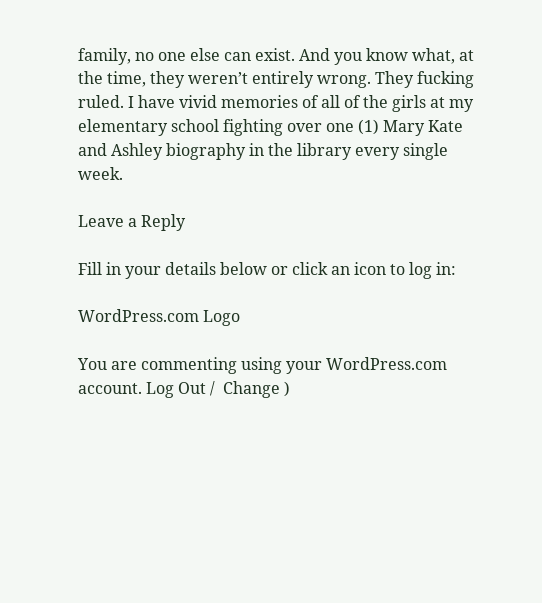family, no one else can exist. And you know what, at the time, they weren’t entirely wrong. They fucking ruled. I have vivid memories of all of the girls at my elementary school fighting over one (1) Mary Kate and Ashley biography in the library every single week.

Leave a Reply

Fill in your details below or click an icon to log in:

WordPress.com Logo

You are commenting using your WordPress.com account. Log Out /  Change )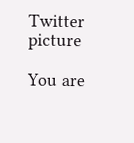Twitter picture

You are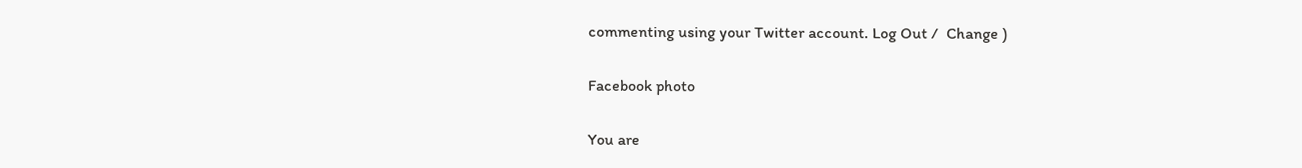commenting using your Twitter account. Log Out /  Change )

Facebook photo

You are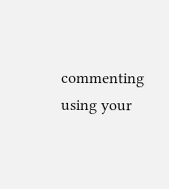commenting using your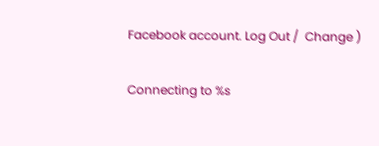Facebook account. Log Out /  Change )

Connecting to %s